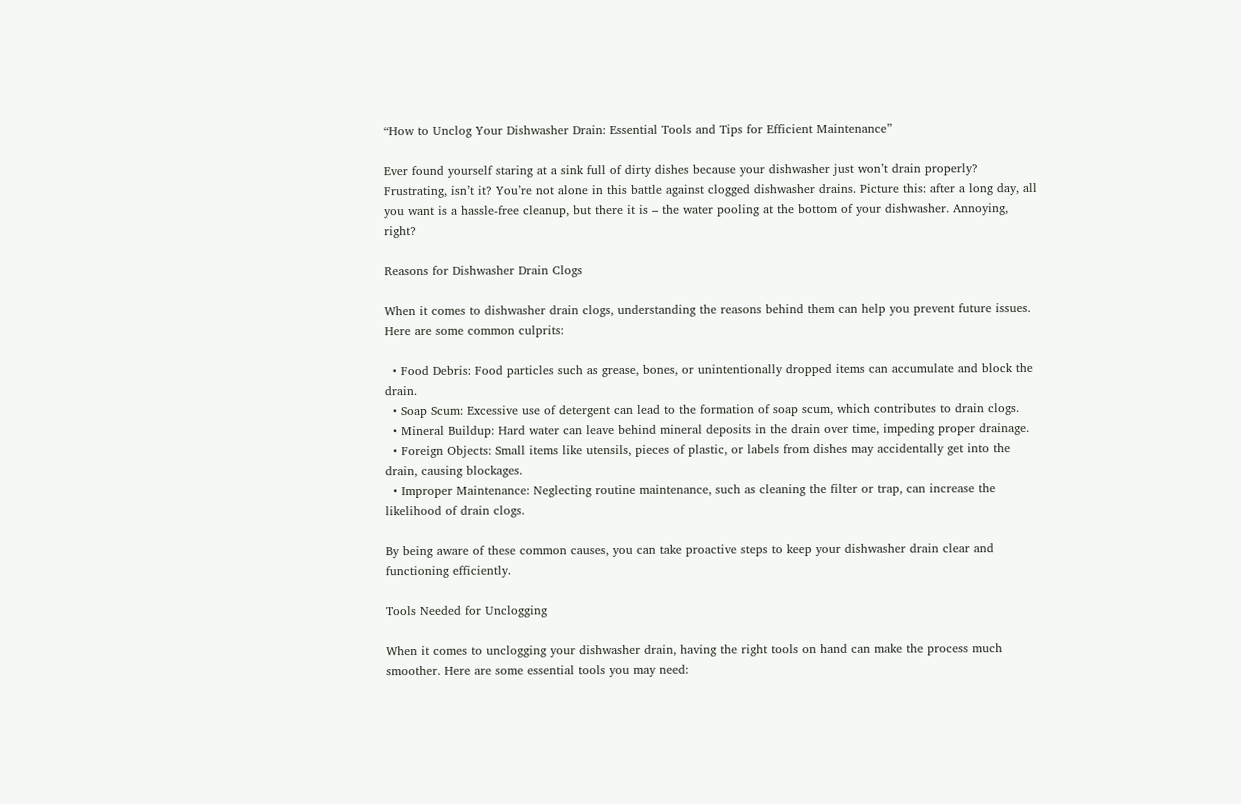“How to Unclog Your Dishwasher Drain: Essential Tools and Tips for Efficient Maintenance”

Ever found yourself staring at a sink full of dirty dishes because your dishwasher just won’t drain properly? Frustrating, isn’t it? You’re not alone in this battle against clogged dishwasher drains. Picture this: after a long day, all you want is a hassle-free cleanup, but there it is – the water pooling at the bottom of your dishwasher. Annoying, right?

Reasons for Dishwasher Drain Clogs

When it comes to dishwasher drain clogs, understanding the reasons behind them can help you prevent future issues. Here are some common culprits:

  • Food Debris: Food particles such as grease, bones, or unintentionally dropped items can accumulate and block the drain.
  • Soap Scum: Excessive use of detergent can lead to the formation of soap scum, which contributes to drain clogs.
  • Mineral Buildup: Hard water can leave behind mineral deposits in the drain over time, impeding proper drainage.
  • Foreign Objects: Small items like utensils, pieces of plastic, or labels from dishes may accidentally get into the drain, causing blockages.
  • Improper Maintenance: Neglecting routine maintenance, such as cleaning the filter or trap, can increase the likelihood of drain clogs.

By being aware of these common causes, you can take proactive steps to keep your dishwasher drain clear and functioning efficiently.

Tools Needed for Unclogging

When it comes to unclogging your dishwasher drain, having the right tools on hand can make the process much smoother. Here are some essential tools you may need: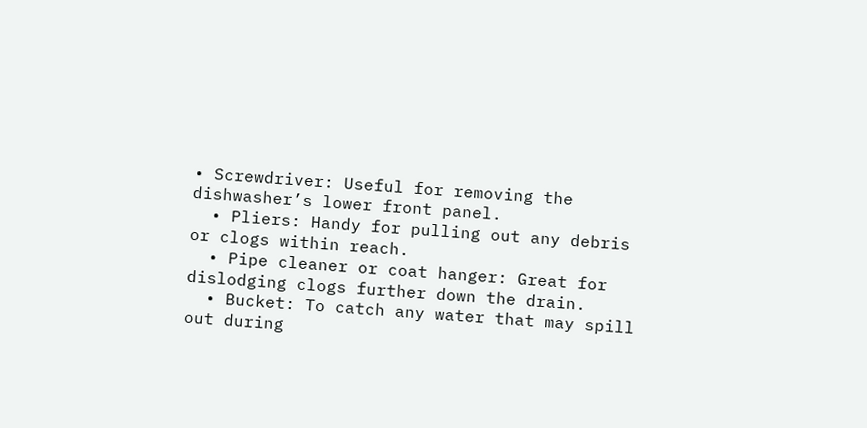• Screwdriver: Useful for removing the dishwasher’s lower front panel.
  • Pliers: Handy for pulling out any debris or clogs within reach.
  • Pipe cleaner or coat hanger: Great for dislodging clogs further down the drain.
  • Bucket: To catch any water that may spill out during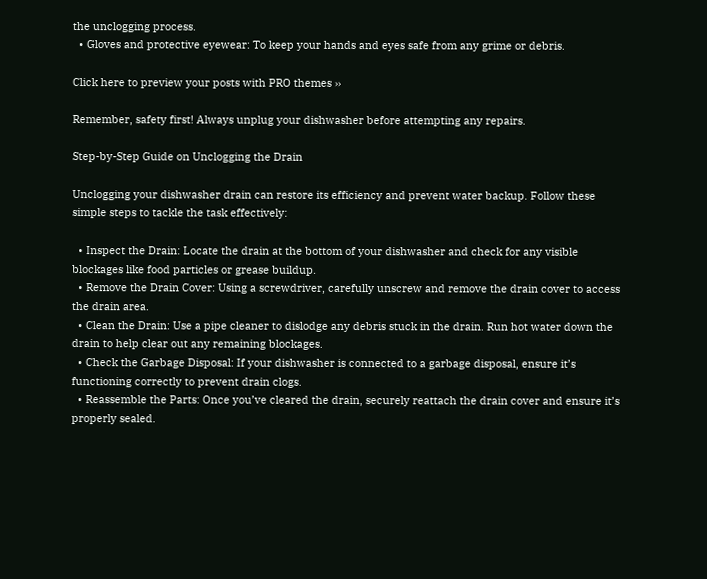the unclogging process.
  • Gloves and protective eyewear: To keep your hands and eyes safe from any grime or debris.

Click here to preview your posts with PRO themes ››

Remember, safety first! Always unplug your dishwasher before attempting any repairs.

Step-by-Step Guide on Unclogging the Drain

Unclogging your dishwasher drain can restore its efficiency and prevent water backup. Follow these simple steps to tackle the task effectively:

  • Inspect the Drain: Locate the drain at the bottom of your dishwasher and check for any visible blockages like food particles or grease buildup.
  • Remove the Drain Cover: Using a screwdriver, carefully unscrew and remove the drain cover to access the drain area.
  • Clean the Drain: Use a pipe cleaner to dislodge any debris stuck in the drain. Run hot water down the drain to help clear out any remaining blockages.
  • Check the Garbage Disposal: If your dishwasher is connected to a garbage disposal, ensure it’s functioning correctly to prevent drain clogs.
  • Reassemble the Parts: Once you’ve cleared the drain, securely reattach the drain cover and ensure it’s properly sealed.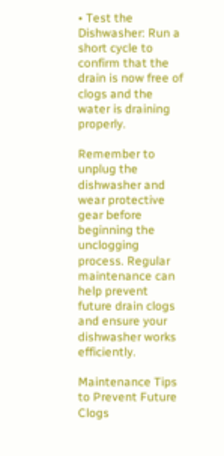• Test the Dishwasher: Run a short cycle to confirm that the drain is now free of clogs and the water is draining properly.

Remember to unplug the dishwasher and wear protective gear before beginning the unclogging process. Regular maintenance can help prevent future drain clogs and ensure your dishwasher works efficiently.

Maintenance Tips to Prevent Future Clogs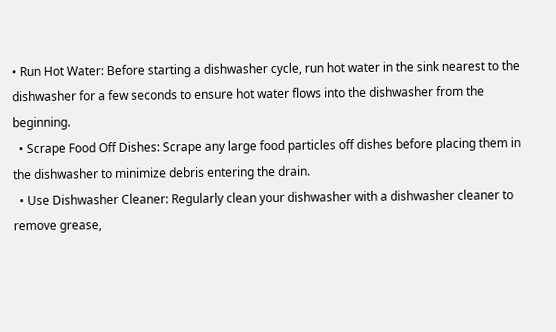• Run Hot Water: Before starting a dishwasher cycle, run hot water in the sink nearest to the dishwasher for a few seconds to ensure hot water flows into the dishwasher from the beginning.
  • Scrape Food Off Dishes: Scrape any large food particles off dishes before placing them in the dishwasher to minimize debris entering the drain.
  • Use Dishwasher Cleaner: Regularly clean your dishwasher with a dishwasher cleaner to remove grease,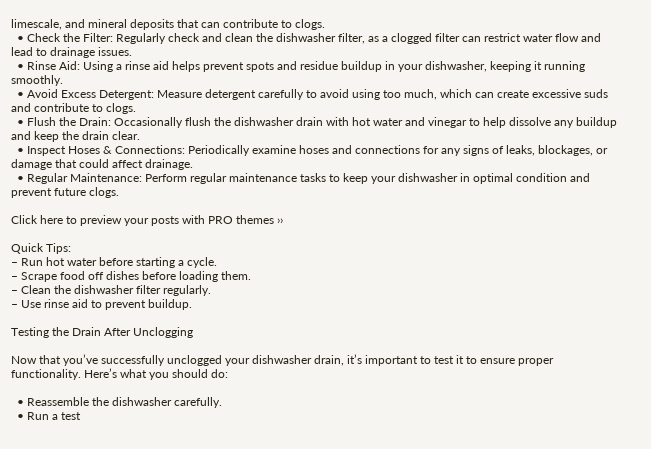limescale, and mineral deposits that can contribute to clogs.
  • Check the Filter: Regularly check and clean the dishwasher filter, as a clogged filter can restrict water flow and lead to drainage issues.
  • Rinse Aid: Using a rinse aid helps prevent spots and residue buildup in your dishwasher, keeping it running smoothly.
  • Avoid Excess Detergent: Measure detergent carefully to avoid using too much, which can create excessive suds and contribute to clogs.
  • Flush the Drain: Occasionally flush the dishwasher drain with hot water and vinegar to help dissolve any buildup and keep the drain clear.
  • Inspect Hoses & Connections: Periodically examine hoses and connections for any signs of leaks, blockages, or damage that could affect drainage.
  • Regular Maintenance: Perform regular maintenance tasks to keep your dishwasher in optimal condition and prevent future clogs.

Click here to preview your posts with PRO themes ››

Quick Tips:
– Run hot water before starting a cycle.
– Scrape food off dishes before loading them.
– Clean the dishwasher filter regularly.
– Use rinse aid to prevent buildup.

Testing the Drain After Unclogging

Now that you’ve successfully unclogged your dishwasher drain, it’s important to test it to ensure proper functionality. Here’s what you should do:

  • Reassemble the dishwasher carefully.
  • Run a test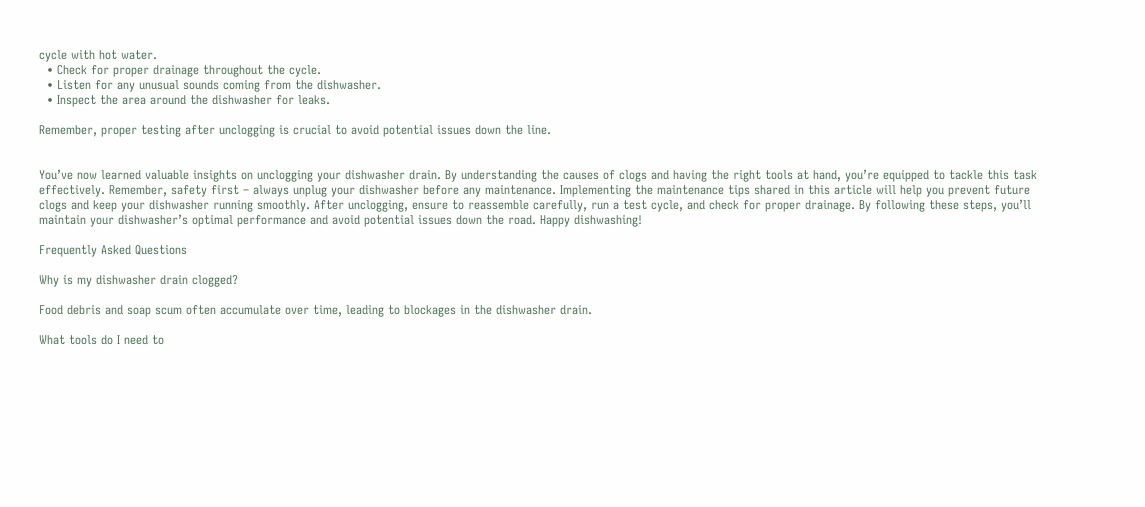cycle with hot water.
  • Check for proper drainage throughout the cycle.
  • Listen for any unusual sounds coming from the dishwasher.
  • Inspect the area around the dishwasher for leaks.

Remember, proper testing after unclogging is crucial to avoid potential issues down the line.


You’ve now learned valuable insights on unclogging your dishwasher drain. By understanding the causes of clogs and having the right tools at hand, you’re equipped to tackle this task effectively. Remember, safety first – always unplug your dishwasher before any maintenance. Implementing the maintenance tips shared in this article will help you prevent future clogs and keep your dishwasher running smoothly. After unclogging, ensure to reassemble carefully, run a test cycle, and check for proper drainage. By following these steps, you’ll maintain your dishwasher’s optimal performance and avoid potential issues down the road. Happy dishwashing!

Frequently Asked Questions

Why is my dishwasher drain clogged?

Food debris and soap scum often accumulate over time, leading to blockages in the dishwasher drain.

What tools do I need to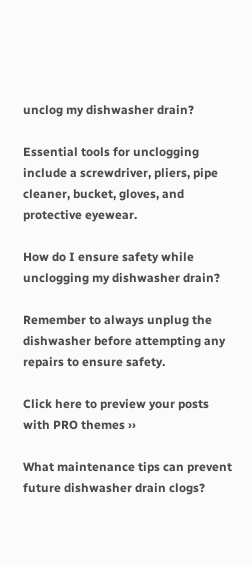unclog my dishwasher drain?

Essential tools for unclogging include a screwdriver, pliers, pipe cleaner, bucket, gloves, and protective eyewear.

How do I ensure safety while unclogging my dishwasher drain?

Remember to always unplug the dishwasher before attempting any repairs to ensure safety.

Click here to preview your posts with PRO themes ››

What maintenance tips can prevent future dishwasher drain clogs?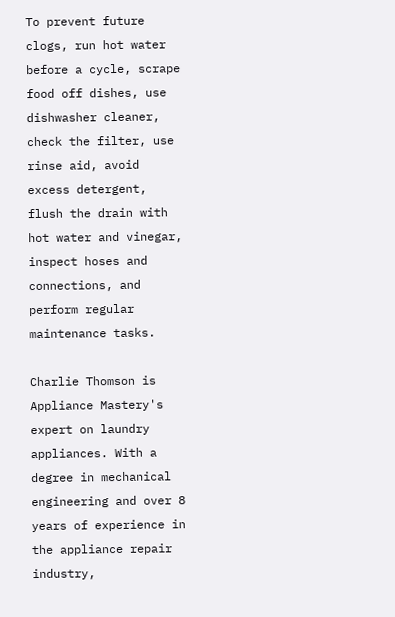To prevent future clogs, run hot water before a cycle, scrape food off dishes, use dishwasher cleaner, check the filter, use rinse aid, avoid excess detergent, flush the drain with hot water and vinegar, inspect hoses and connections, and perform regular maintenance tasks.

Charlie Thomson is Appliance Mastery's expert on laundry appliances. With a degree in mechanical engineering and over 8 years of experience in the appliance repair industry,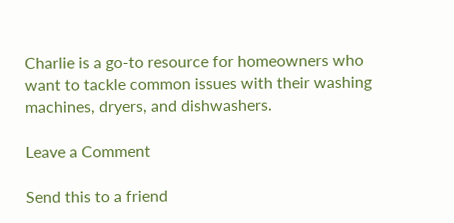Charlie is a go-to resource for homeowners who want to tackle common issues with their washing machines, dryers, and dishwashers.

Leave a Comment

Send this to a friend